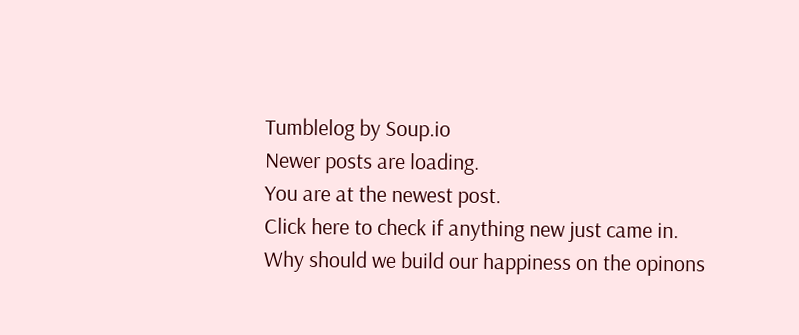Tumblelog by Soup.io
Newer posts are loading.
You are at the newest post.
Click here to check if anything new just came in.
Why should we build our happiness on the opinons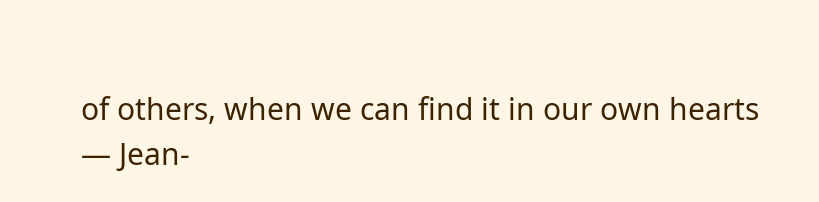of others, when we can find it in our own hearts
— Jean-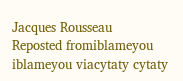Jacques Rousseau
Reposted fromiblameyou iblameyou viacytaty cytaty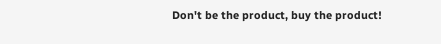Don't be the product, buy the product!